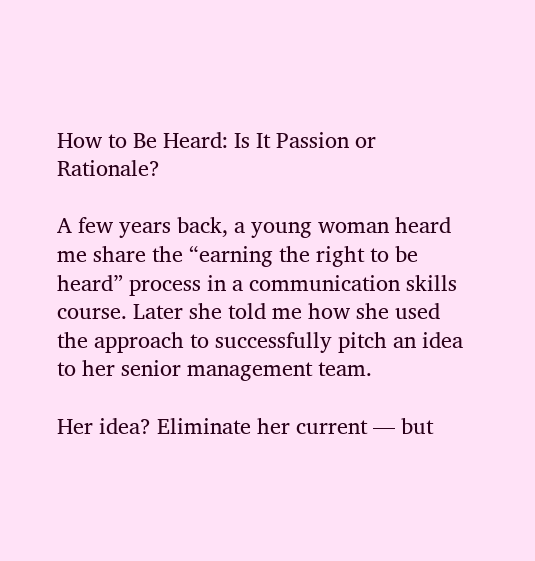How to Be Heard: Is It Passion or Rationale?

A few years back, a young woman heard me share the “earning the right to be heard” process in a communication skills course. Later she told me how she used the approach to successfully pitch an idea to her senior management team.

Her idea? Eliminate her current — but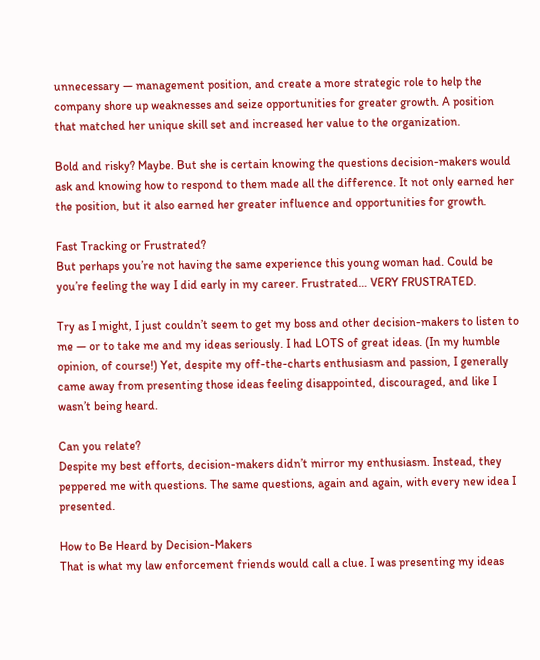unnecessary — management position, and create a more strategic role to help the company shore up weaknesses and seize opportunities for greater growth. A position that matched her unique skill set and increased her value to the organization.

Bold and risky? Maybe. But she is certain knowing the questions decision-makers would ask and knowing how to respond to them made all the difference. It not only earned her the position, but it also earned her greater influence and opportunities for growth.

Fast Tracking or Frustrated?
But perhaps you’re not having the same experience this young woman had. Could be you’re feeling the way I did early in my career. Frustrated… VERY FRUSTRATED.

Try as I might, I just couldn’t seem to get my boss and other decision-makers to listen to me — or to take me and my ideas seriously. I had LOTS of great ideas. (In my humble opinion, of course!) Yet, despite my off-the-charts enthusiasm and passion, I generally came away from presenting those ideas feeling disappointed, discouraged, and like I wasn’t being heard.

Can you relate?
Despite my best efforts, decision-makers didn’t mirror my enthusiasm. Instead, they peppered me with questions. The same questions, again and again, with every new idea I presented.

How to Be Heard by Decision-Makers
That is what my law enforcement friends would call a clue. I was presenting my ideas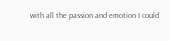with all the passion and emotion I could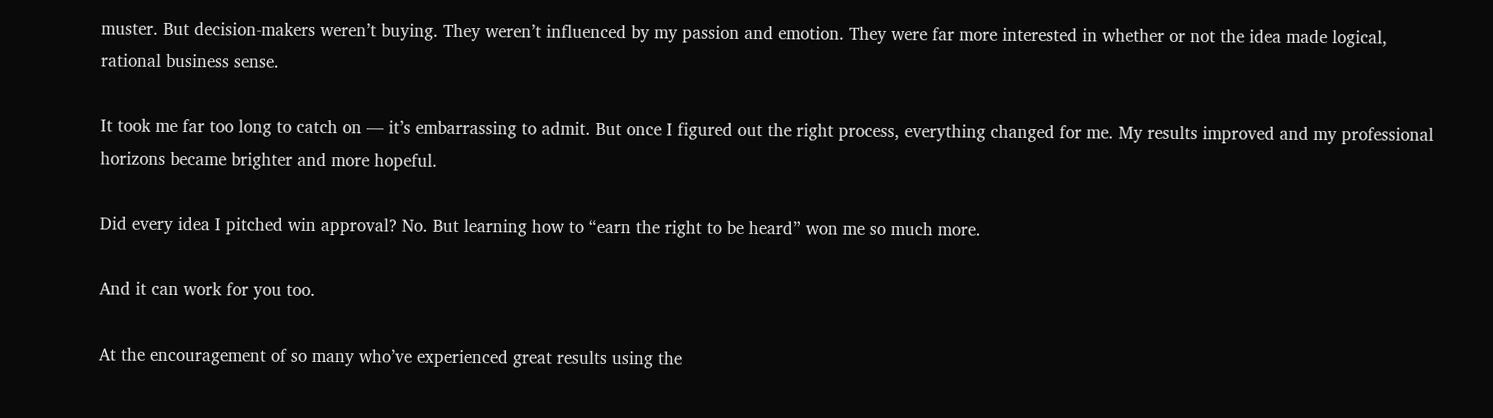muster. But decision-makers weren’t buying. They weren’t influenced by my passion and emotion. They were far more interested in whether or not the idea made logical, rational business sense.

It took me far too long to catch on — it’s embarrassing to admit. But once I figured out the right process, everything changed for me. My results improved and my professional horizons became brighter and more hopeful.

Did every idea I pitched win approval? No. But learning how to “earn the right to be heard” won me so much more.

And it can work for you too.

At the encouragement of so many who’ve experienced great results using the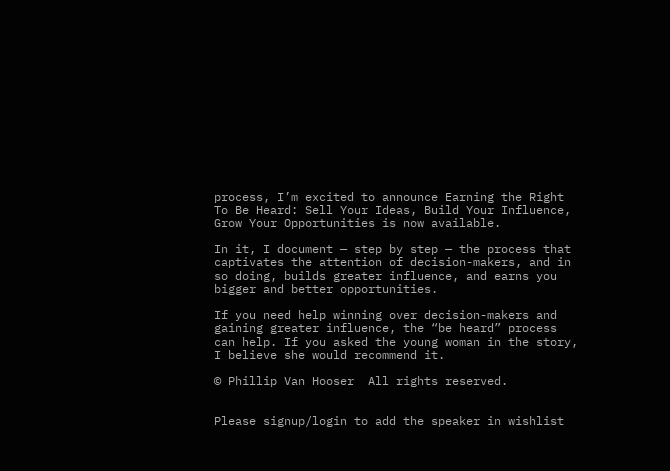process, I’m excited to announce Earning the Right To Be Heard: Sell Your Ideas, Build Your Influence, Grow Your Opportunities is now available.

In it, I document — step by step — the process that captivates the attention of decision-makers, and in so doing, builds greater influence, and earns you bigger and better opportunities.

If you need help winning over decision-makers and gaining greater influence, the “be heard” process can help. If you asked the young woman in the story, I believe she would recommend it.

© Phillip Van Hooser  All rights reserved.


Please signup/login to add the speaker in wishlist